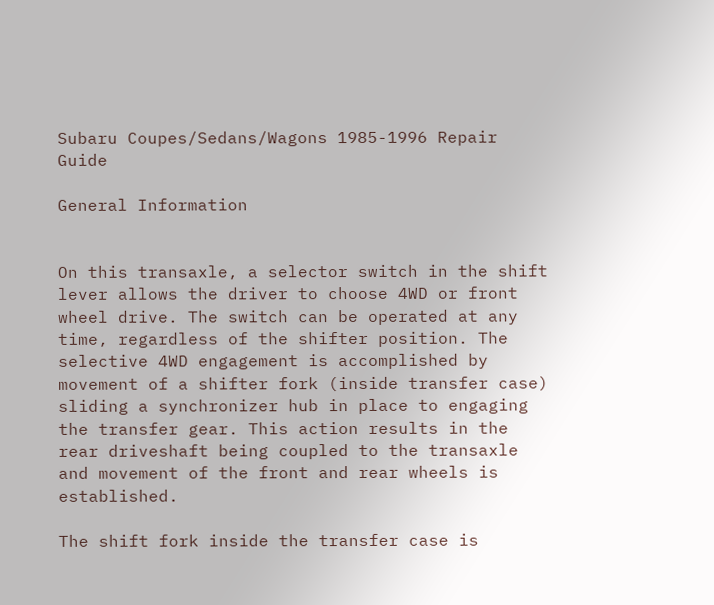Subaru Coupes/Sedans/Wagons 1985-1996 Repair Guide

General Information


On this transaxle, a selector switch in the shift lever allows the driver to choose 4WD or front wheel drive. The switch can be operated at any time, regardless of the shifter position. The selective 4WD engagement is accomplished by movement of a shifter fork (inside transfer case) sliding a synchronizer hub in place to engaging the transfer gear. This action results in the rear driveshaft being coupled to the transaxle and movement of the front and rear wheels is established.

The shift fork inside the transfer case is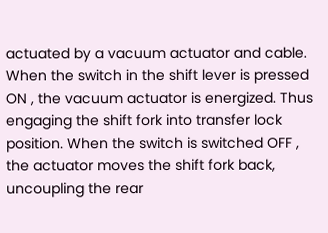actuated by a vacuum actuator and cable. When the switch in the shift lever is pressed ON , the vacuum actuator is energized. Thus engaging the shift fork into transfer lock position. When the switch is switched OFF , the actuator moves the shift fork back, uncoupling the rear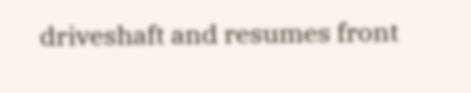driveshaft and resumes front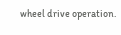wheel drive operation.